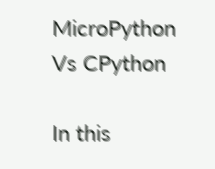MicroPython Vs CPython

In this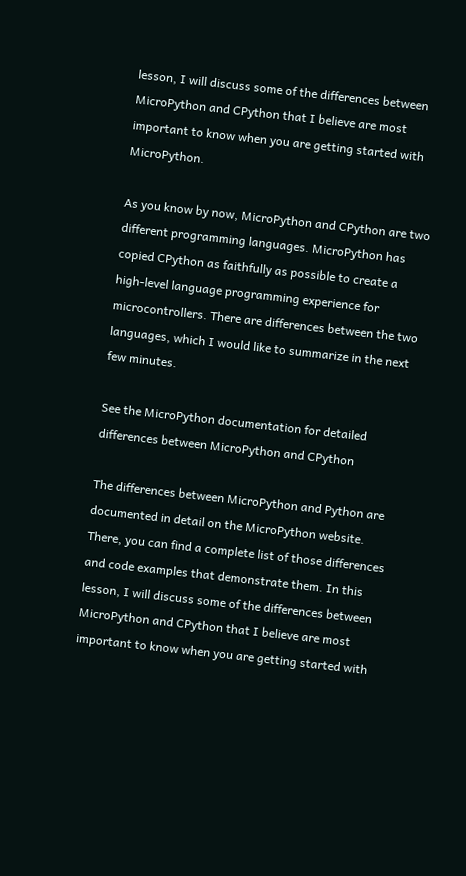lesson, I will discuss some of the differences between MicroPython and CPython that I believe are most important to know when you are getting started with MicroPython.

As you know by now, MicroPython and CPython are two different programming languages. MicroPython has copied CPython as faithfully as possible to create a high-level language programming experience for microcontrollers. There are differences between the two languages, which I would like to summarize in the next few minutes.

See the MicroPython documentation for detailed differences between MicroPython and CPython

The differences between MicroPython and Python are documented in detail on the MicroPython website. There, you can find a complete list of those differences and code examples that demonstrate them. In this lesson, I will discuss some of the differences between MicroPython and CPython that I believe are most important to know when you are getting started with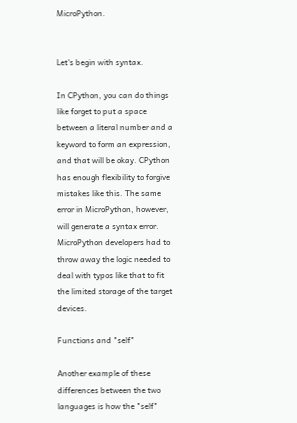MicroPython.


Let's begin with syntax.

In CPython, you can do things like forget to put a space between a literal number and a keyword to form an expression, and that will be okay. CPython has enough flexibility to forgive mistakes like this. The same error in MicroPython, however, will generate a syntax error. MicroPython developers had to throw away the logic needed to deal with typos like that to fit the limited storage of the target devices.

Functions and "self"

Another example of these differences between the two languages is how the "self"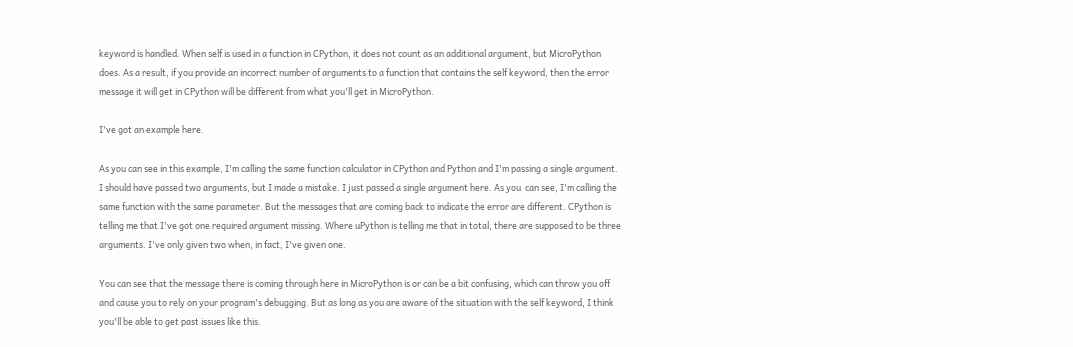keyword is handled. When self is used in a function in CPython, it does not count as an additional argument, but MicroPython does. As a result, if you provide an incorrect number of arguments to a function that contains the self keyword, then the error message it will get in CPython will be different from what you'll get in MicroPython.

I've got an example here.

As you can see in this example, I'm calling the same function calculator in CPython and Python and I'm passing a single argument. I should have passed two arguments, but I made a mistake. I just passed a single argument here. As you  can see, I'm calling the same function with the same parameter. But the messages that are coming back to indicate the error are different. CPython is telling me that I've got one required argument missing. Where uPython is telling me that in total, there are supposed to be three arguments. I've only given two when, in fact, I've given one.

You can see that the message there is coming through here in MicroPython is or can be a bit confusing, which can throw you off and cause you to rely on your program's debugging. But as long as you are aware of the situation with the self keyword, I think you'll be able to get past issues like this.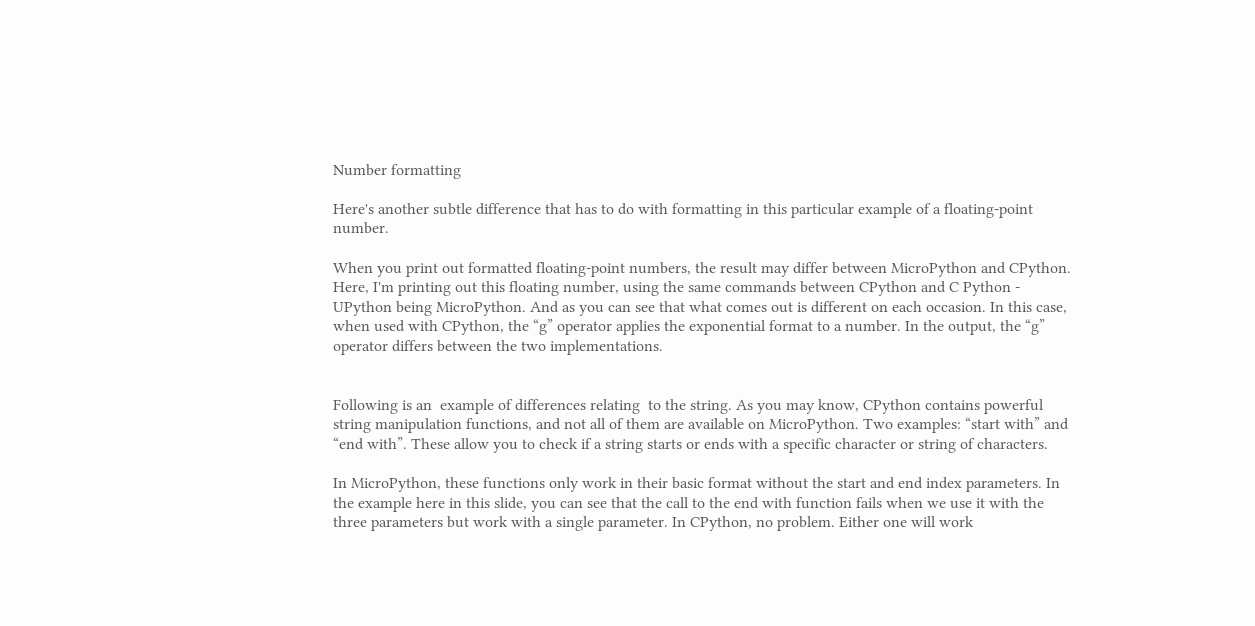Number formatting

Here's another subtle difference that has to do with formatting in this particular example of a floating-point number.

When you print out formatted floating-point numbers, the result may differ between MicroPython and CPython. Here, I'm printing out this floating number, using the same commands between CPython and C Python - UPython being MicroPython. And as you can see that what comes out is different on each occasion. In this case, when used with CPython, the “g” operator applies the exponential format to a number. In the output, the “g” operator differs between the two implementations.


Following is an  example of differences relating  to the string. As you may know, CPython contains powerful string manipulation functions, and not all of them are available on MicroPython. Two examples: “start with” and “end with”. These allow you to check if a string starts or ends with a specific character or string of characters.

In MicroPython, these functions only work in their basic format without the start and end index parameters. In the example here in this slide, you can see that the call to the end with function fails when we use it with the three parameters but work with a single parameter. In CPython, no problem. Either one will work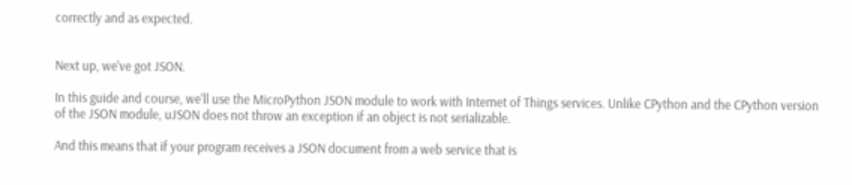correctly and as expected.


Next up, we've got JSON.

In this guide and course, we'll use the MicroPython JSON module to work with Internet of Things services. Unlike CPython and the CPython version of the JSON module, uJSON does not throw an exception if an object is not serializable.

And this means that if your program receives a JSON document from a web service that is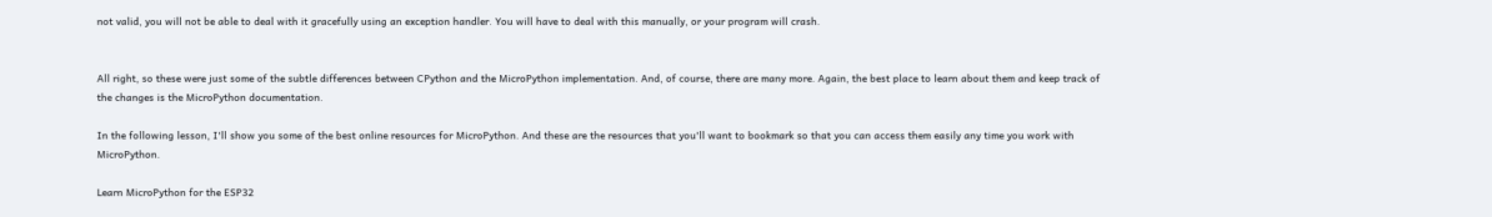not valid, you will not be able to deal with it gracefully using an exception handler. You will have to deal with this manually, or your program will crash.


All right, so these were just some of the subtle differences between CPython and the MicroPython implementation. And, of course, there are many more. Again, the best place to learn about them and keep track of the changes is the MicroPython documentation.

In the following lesson, I'll show you some of the best online resources for MicroPython. And these are the resources that you'll want to bookmark so that you can access them easily any time you work with MicroPython.

Learn MicroPython for the ESP32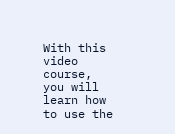With this video course, you will learn how to use the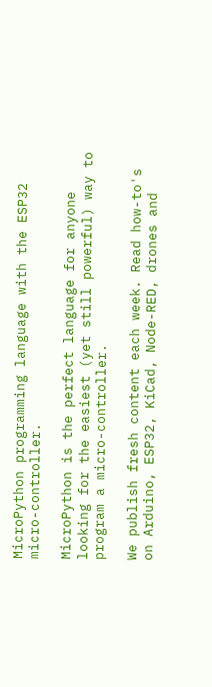MicroPython programming language with the ESP32 micro-controller.

MicroPython is the perfect language for anyone looking for the easiest (yet still powerful) way to program a micro-controller.

We publish fresh content each week. Read how-to's on Arduino, ESP32, KiCad, Node-RED, drones and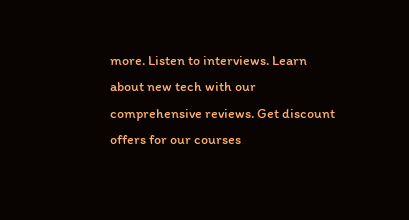more. Listen to interviews. Learn about new tech with our comprehensive reviews. Get discount offers for our courses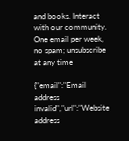and books. Interact with our community. One email per week, no spam; unsubscribe at any time

{"email":"Email address invalid","url":"Website address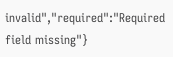invalid","required":"Required field missing"}